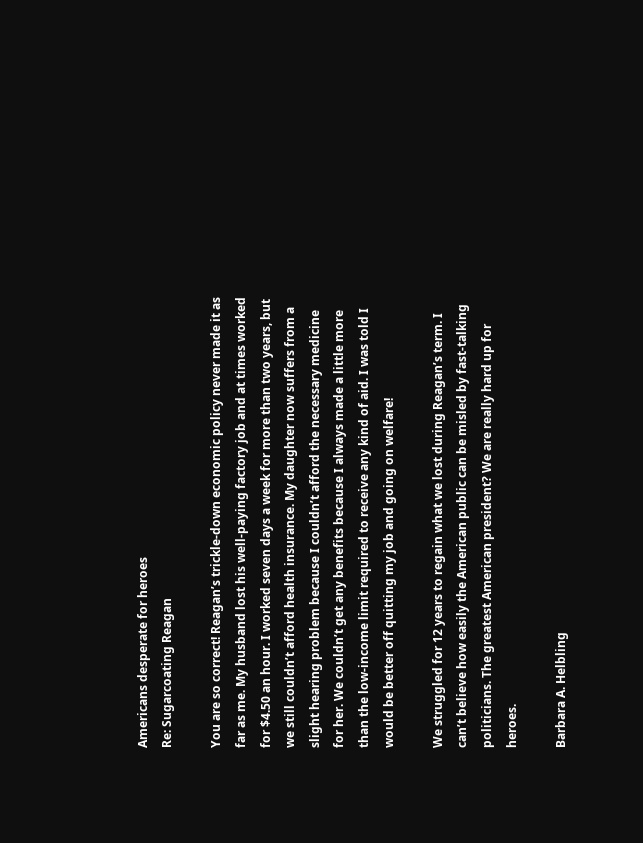Americans desperate for heroes
Re: Sugarcoating Reagan

You are so correct! Reagan’s trickle-down economic policy never made it as far as me. My husband lost his well-paying factory job and at times worked for $4.50 an hour. I worked seven days a week for more than two years, but we still couldn’t afford health insurance. My daughter now suffers from a slight hearing problem because I couldn’t afford the necessary medicine for her. We couldn’t get any benefits because I always made a little more than the low-income limit required to receive any kind of aid. I was told I would be better off quitting my job and going on welfare!

We struggled for 12 years to regain what we lost during Reagan’s term. I can’t believe how easily the American public can be misled by fast-talking politicians. The greatest American president? We are really hard up for heroes.

Barbara A. Helbling